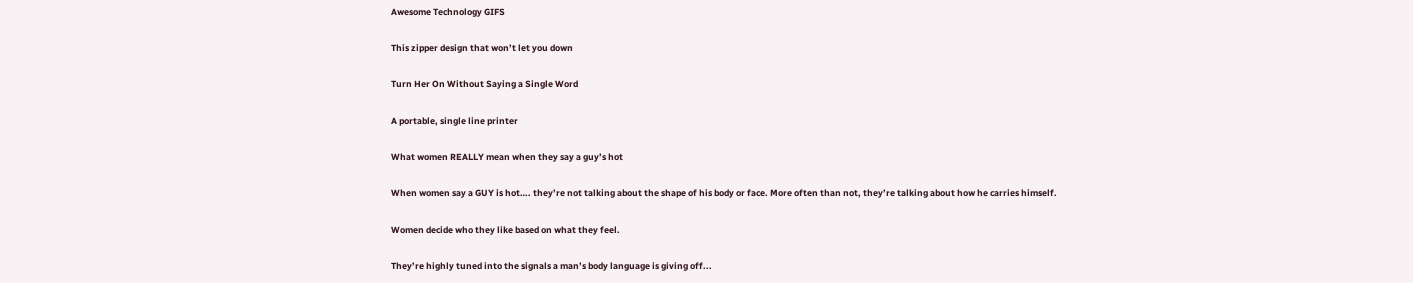Awesome Technology GIFS

This zipper design that won’t let you down

Turn Her On Without Saying a Single Word

A portable, single line printer

What women REALLY mean when they say a guy’s hot

When women say a GUY is hot…. they’re not talking about the shape of his body or face. More often than not, they’re talking about how he carries himself.

Women decide who they like based on what they feel.

They’re highly tuned into the signals a man’s body language is giving off...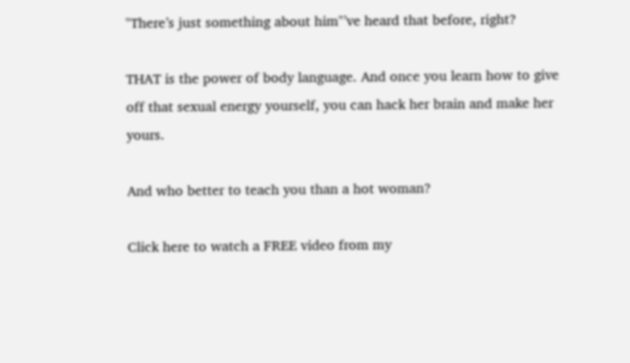"There’s just something about him"’ve heard that before, right?

THAT is the power of body language. And once you learn how to give off that sexual energy yourself, you can hack her brain and make her yours.

And who better to teach you than a hot woman?

Click here to watch a FREE video from my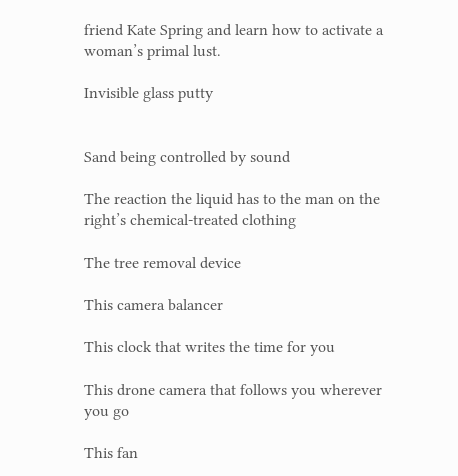friend Kate Spring and learn how to activate a woman’s primal lust.

Invisible glass putty


Sand being controlled by sound

The reaction the liquid has to the man on the right’s chemical-treated clothing

The tree removal device

This camera balancer

This clock that writes the time for you

This drone camera that follows you wherever you go

This fan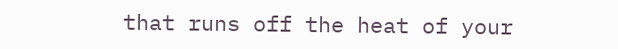that runs off the heat of your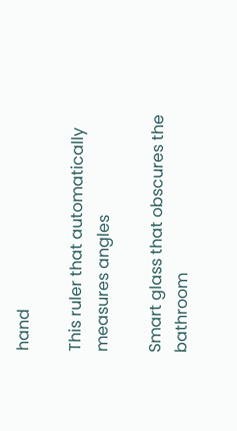hand

This ruler that automatically measures angles

Smart glass that obscures the bathroom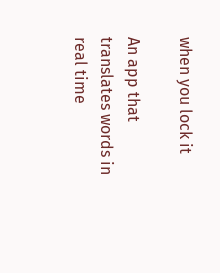when you lock it

An app that translates words in real time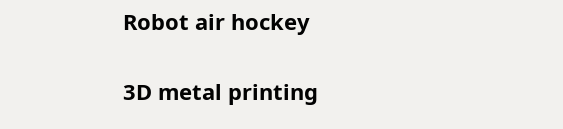Robot air hockey

3D metal printing